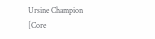Ursine Champion
[Core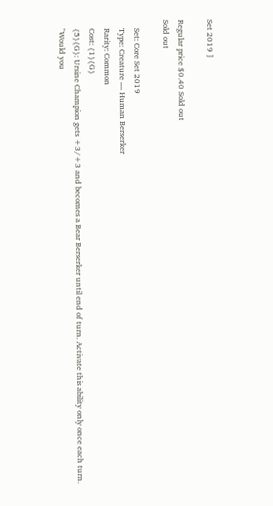Set 2019 ]

Regular price $0.40 Sold out
Sold out

    Set: Core Set 2019
    Type: Creature — Human Berserker
    Rarity: Common
    Cost: {1}{G}
    {5}{G}: Ursine Champion gets +3/+3 and becomes a Bear Berserker until end of turn. Activate this ability only once each turn.
    "Would you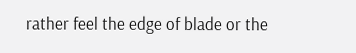rather feel the edge of blade or the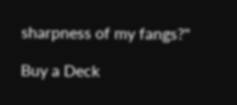sharpness of my fangs?"

Buy a Deck